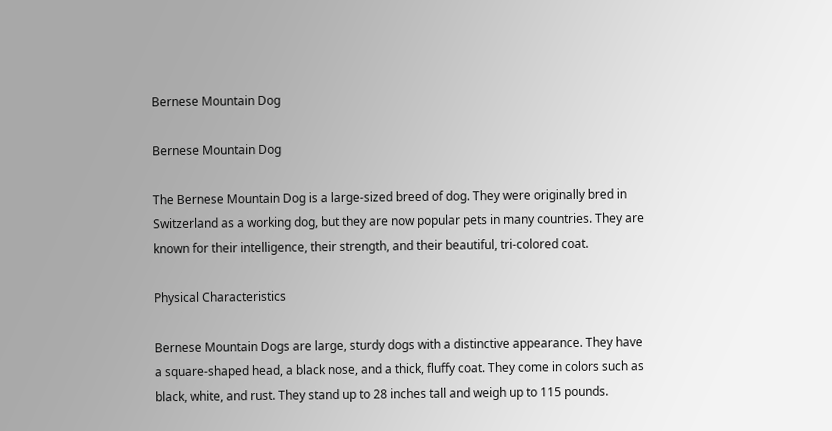Bernese Mountain Dog

Bernese Mountain Dog

The Bernese Mountain Dog is a large-sized breed of dog. They were originally bred in Switzerland as a working dog, but they are now popular pets in many countries. They are known for their intelligence, their strength, and their beautiful, tri-colored coat.

Physical Characteristics

Bernese Mountain Dogs are large, sturdy dogs with a distinctive appearance. They have a square-shaped head, a black nose, and a thick, fluffy coat. They come in colors such as black, white, and rust. They stand up to 28 inches tall and weigh up to 115 pounds.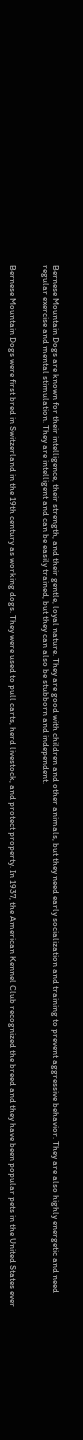Bernese Mountain Dogs are known for their intelligence, their strength, and their gentle, loyal nature. They are good with children and other animals, but they need early socialization and training to prevent aggressive behavior. They are also highly energetic and need regular exercise and mental stimulation. They are intelligent and can be easily trained, but they can also be stubborn and independent.


Bernese Mountain Dogs were first bred in Switzerland in the 19th century as working dogs. They were used to pull carts, herd livestock, and protect property. In 1937, the American Kennel Club recognized the breed and they have been popular pets in the United States ever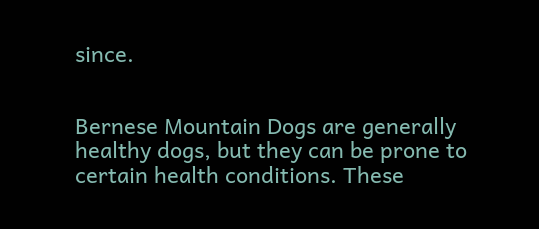since.


Bernese Mountain Dogs are generally healthy dogs, but they can be prone to certain health conditions. These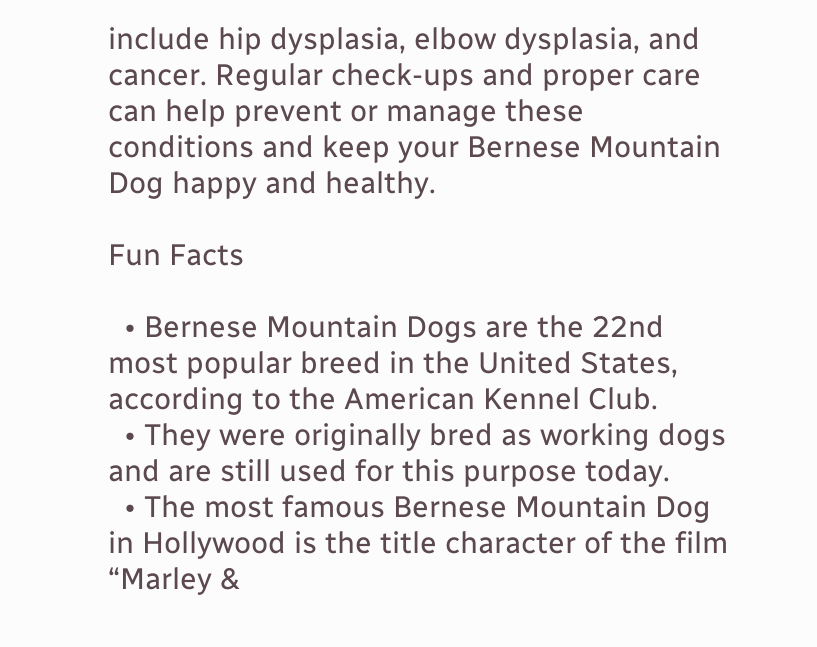include hip dysplasia, elbow dysplasia, and cancer. Regular check-ups and proper care can help prevent or manage these conditions and keep your Bernese Mountain Dog happy and healthy.

Fun Facts

  • Bernese Mountain Dogs are the 22nd most popular breed in the United States, according to the American Kennel Club.
  • They were originally bred as working dogs and are still used for this purpose today.
  • The most famous Bernese Mountain Dog in Hollywood is the title character of the film “Marley &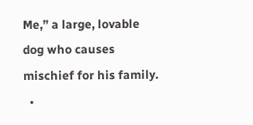Me,” a large, lovable dog who causes mischief for his family.
  •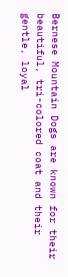Bernese Mountain Dogs are known for their beautiful, tri-colored coat and their gentle, loyal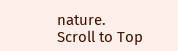nature.
Scroll to Top